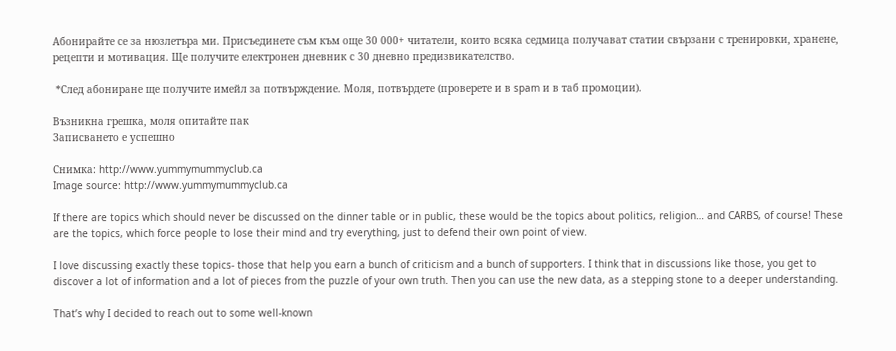Абонирайте се за нюзлетъра ми. Присъединете съм към още 30 000+ читатели, които всяка седмица получават статии свързани с тренировки, хранене, рецепти и мотивация. Ще получите електронен дневник с 30 дневно предизвикателство.

 *След абониране ще получите имейл за потвърждение. Моля, потвърдете (проверете и в spam и в таб промоции).

Възникна грешка, моля опитайте пак
Записването е успешно

Снимка: http://www.yummymummyclub.ca
Image source: http://www.yummymummyclub.ca

If there are topics which should never be discussed on the dinner table or in public, these would be the topics about politics, religion… and CARBS, of course! These are the topics, which force people to lose their mind and try everything, just to defend their own point of view.

I love discussing exactly these topics- those that help you earn a bunch of criticism and a bunch of supporters. I think that in discussions like those, you get to discover a lot of information and a lot of pieces from the puzzle of your own truth. Then you can use the new data, as a stepping stone to a deeper understanding.

That’s why I decided to reach out to some well-known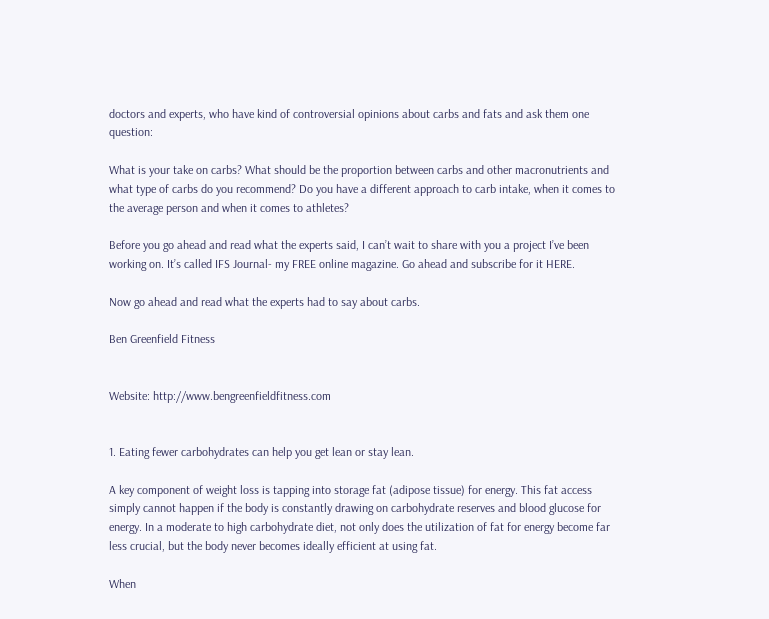doctors and experts, who have kind of controversial opinions about carbs and fats and ask them one question:

What is your take on carbs? What should be the proportion between carbs and other macronutrients and what type of carbs do you recommend? Do you have a different approach to carb intake, when it comes to the average person and when it comes to athletes?

Before you go ahead and read what the experts said, I can’t wait to share with you a project I’ve been working on. It’s called IFS Journal- my FREE online magazine. Go ahead and subscribe for it HERE.

Now go ahead and read what the experts had to say about carbs.

Ben Greenfield Fitness


Website: http://www.bengreenfieldfitness.com


1. Eating fewer carbohydrates can help you get lean or stay lean.

A key component of weight loss is tapping into storage fat (adipose tissue) for energy. This fat access simply cannot happen if the body is constantly drawing on carbohydrate reserves and blood glucose for energy. In a moderate to high carbohydrate diet, not only does the utilization of fat for energy become far less crucial, but the body never becomes ideally efficient at using fat.

When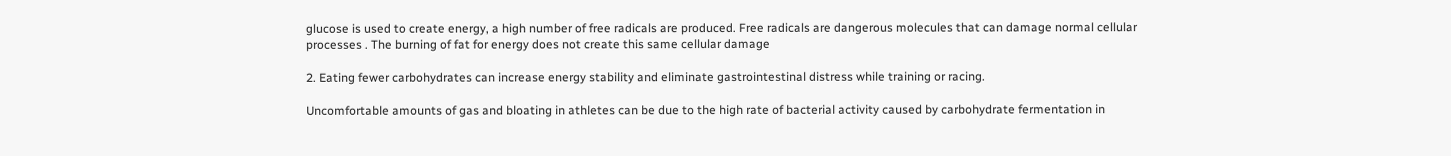glucose is used to create energy, a high number of free radicals are produced. Free radicals are dangerous molecules that can damage normal cellular processes . The burning of fat for energy does not create this same cellular damage

2. Eating fewer carbohydrates can increase energy stability and eliminate gastrointestinal distress while training or racing.

Uncomfortable amounts of gas and bloating in athletes can be due to the high rate of bacterial activity caused by carbohydrate fermentation in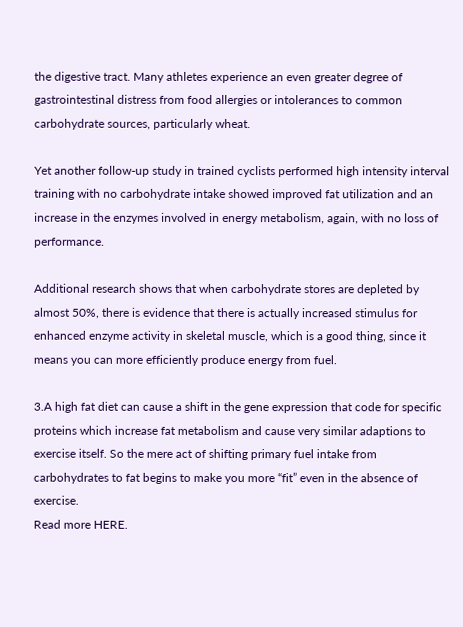the digestive tract. Many athletes experience an even greater degree of gastrointestinal distress from food allergies or intolerances to common carbohydrate sources, particularly wheat.

Yet another follow-up study in trained cyclists performed high intensity interval training with no carbohydrate intake showed improved fat utilization and an increase in the enzymes involved in energy metabolism, again, with no loss of performance.

Additional research shows that when carbohydrate stores are depleted by almost 50%, there is evidence that there is actually increased stimulus for enhanced enzyme activity in skeletal muscle, which is a good thing, since it means you can more efficiently produce energy from fuel.

3.A high fat diet can cause a shift in the gene expression that code for specific proteins which increase fat metabolism and cause very similar adaptions to exercise itself. So the mere act of shifting primary fuel intake from carbohydrates to fat begins to make you more “fit” even in the absence of exercise.
Read more HERE.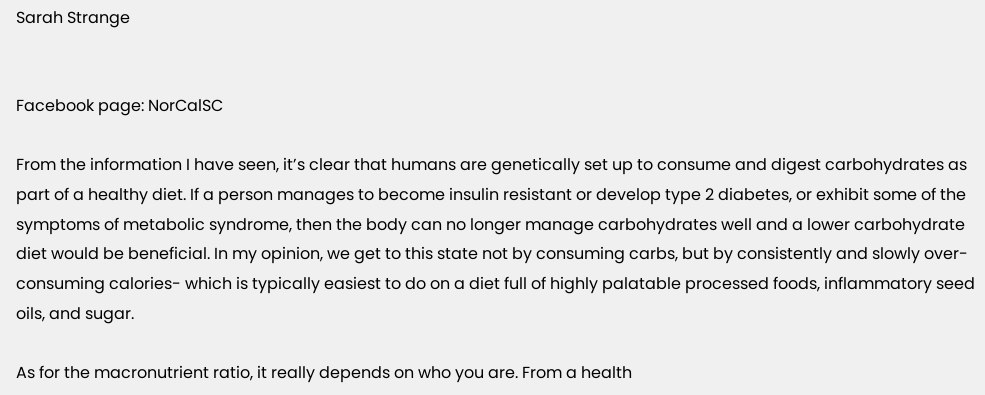Sarah Strange


Facebook page: NorCalSC

From the information I have seen, it’s clear that humans are genetically set up to consume and digest carbohydrates as part of a healthy diet. If a person manages to become insulin resistant or develop type 2 diabetes, or exhibit some of the symptoms of metabolic syndrome, then the body can no longer manage carbohydrates well and a lower carbohydrate diet would be beneficial. In my opinion, we get to this state not by consuming carbs, but by consistently and slowly over-consuming calories- which is typically easiest to do on a diet full of highly palatable processed foods, inflammatory seed oils, and sugar.

As for the macronutrient ratio, it really depends on who you are. From a health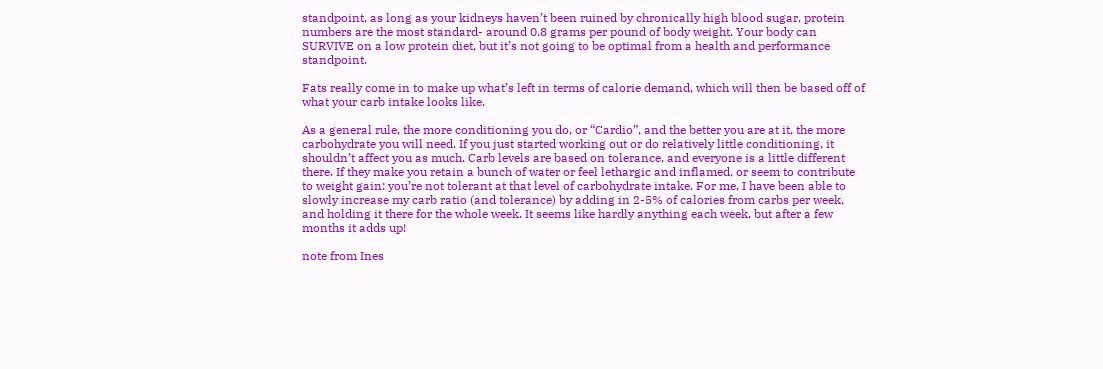standpoint, as long as your kidneys haven’t been ruined by chronically high blood sugar, protein numbers are the most standard- around 0.8 grams per pound of body weight. Your body can SURVIVE on a low protein diet, but it’s not going to be optimal from a health and performance standpoint.

Fats really come in to make up what’s left in terms of calorie demand, which will then be based off of what your carb intake looks like.

As a general rule, the more conditioning you do, or “Cardio”, and the better you are at it, the more carbohydrate you will need. If you just started working out or do relatively little conditioning, it shouldn’t affect you as much. Carb levels are based on tolerance, and everyone is a little different there. If they make you retain a bunch of water or feel lethargic and inflamed, or seem to contribute to weight gain: you’re not tolerant at that level of carbohydrate intake. For me, I have been able to slowly increase my carb ratio (and tolerance) by adding in 2-5% of calories from carbs per week, and holding it there for the whole week. It seems like hardly anything each week, but after a few months it adds up!

note from Ines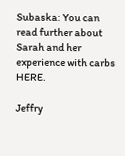Subaska: You can read further about Sarah and her experience with carbs HERE.

Jeffry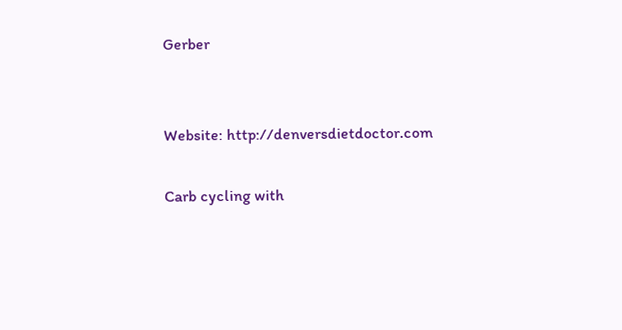Gerber


Website: http://denversdietdoctor.com

Carb cycling with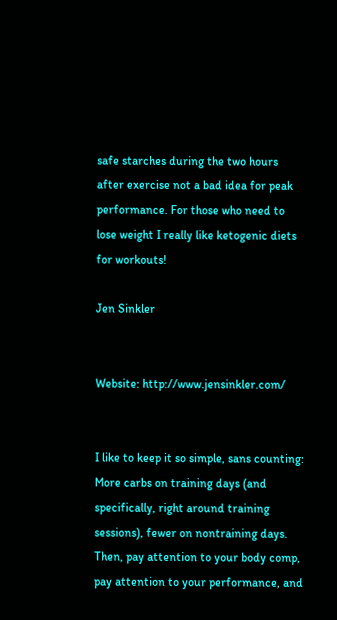safe starches during the two hours after exercise not a bad idea for peak performance. For those who need to lose weight I really like ketogenic diets for workouts!

Jen Sinkler


Website: http://www.jensinkler.com/


I like to keep it so simple, sans counting: More carbs on training days (and specifically, right around training sessions), fewer on nontraining days. Then, pay attention to your body comp, pay attention to your performance, and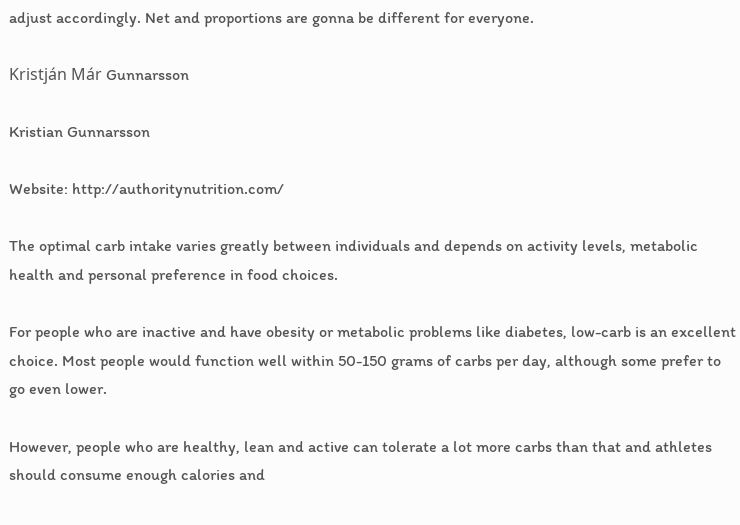adjust accordingly. Net and proportions are gonna be different for everyone.

Kristján Már Gunnarsson

Kristian Gunnarsson

Website: http://authoritynutrition.com/

The optimal carb intake varies greatly between individuals and depends on activity levels, metabolic health and personal preference in food choices.

For people who are inactive and have obesity or metabolic problems like diabetes, low-carb is an excellent choice. Most people would function well within 50-150 grams of carbs per day, although some prefer to go even lower.

However, people who are healthy, lean and active can tolerate a lot more carbs than that and athletes should consume enough calories and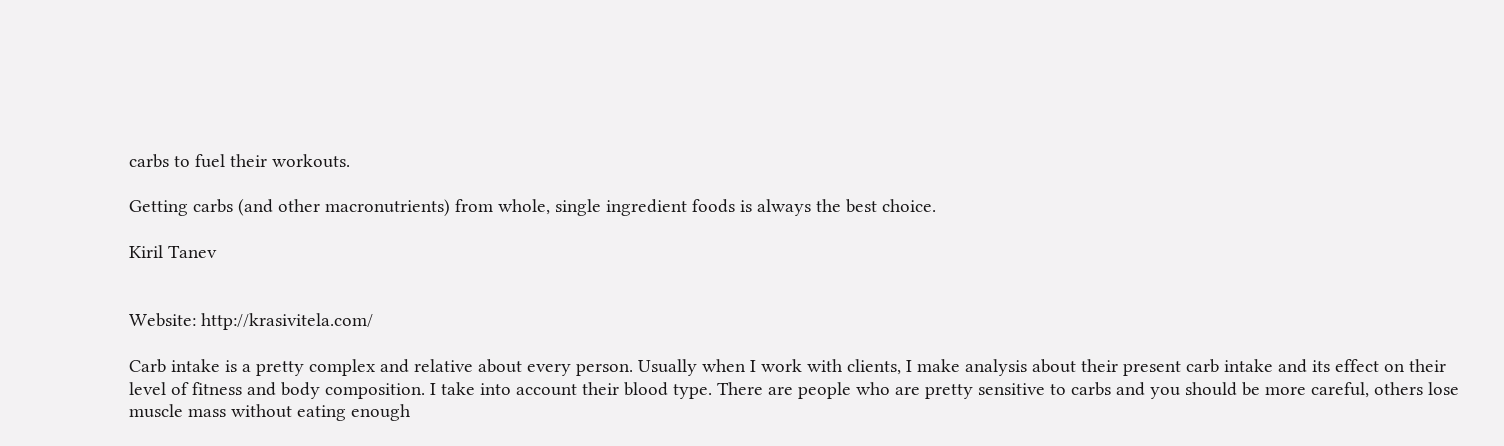carbs to fuel their workouts.

Getting carbs (and other macronutrients) from whole, single ingredient foods is always the best choice.

Kiril Tanev


Website: http://krasivitela.com/

Carb intake is a pretty complex and relative about every person. Usually when I work with clients, I make analysis about their present carb intake and its effect on their level of fitness and body composition. I take into account their blood type. There are people who are pretty sensitive to carbs and you should be more careful, others lose muscle mass without eating enough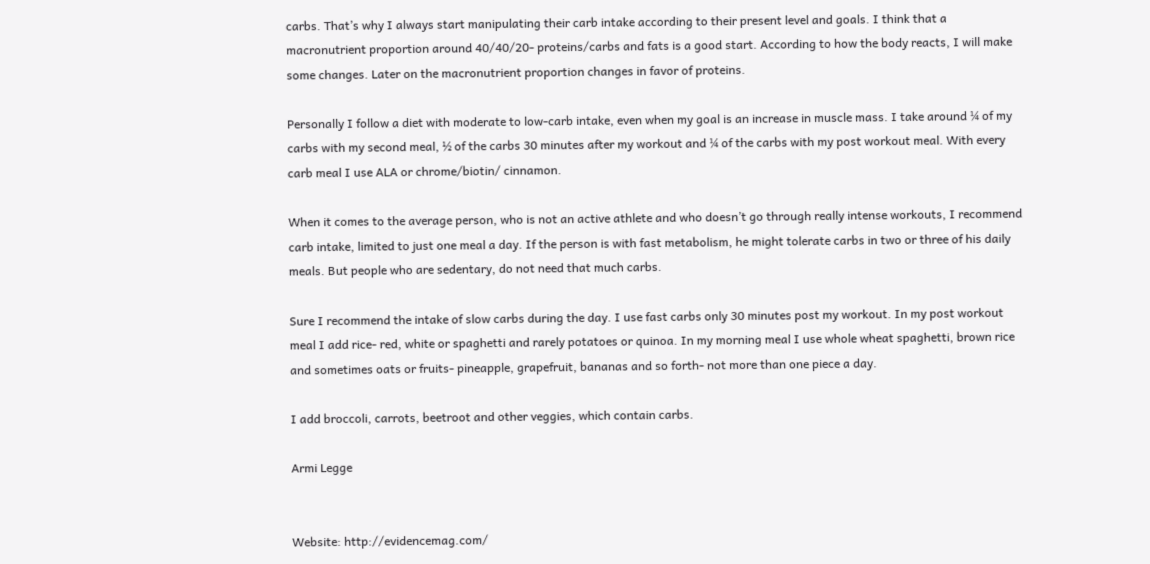carbs. That’s why I always start manipulating their carb intake according to their present level and goals. I think that a macronutrient proportion around 40/40/20- proteins/carbs and fats is a good start. According to how the body reacts, I will make some changes. Later on the macronutrient proportion changes in favor of proteins.

Personally I follow a diet with moderate to low-carb intake, even when my goal is an increase in muscle mass. I take around ¼ of my carbs with my second meal, ½ of the carbs 30 minutes after my workout and ¼ of the carbs with my post workout meal. With every carb meal I use ALA or chrome/biotin/ cinnamon.

When it comes to the average person, who is not an active athlete and who doesn’t go through really intense workouts, I recommend carb intake, limited to just one meal a day. If the person is with fast metabolism, he might tolerate carbs in two or three of his daily meals. But people who are sedentary, do not need that much carbs.

Sure I recommend the intake of slow carbs during the day. I use fast carbs only 30 minutes post my workout. In my post workout meal I add rice- red, white or spaghetti and rarely potatoes or quinoa. In my morning meal I use whole wheat spaghetti, brown rice and sometimes oats or fruits- pineapple, grapefruit, bananas and so forth- not more than one piece a day.

I add broccoli, carrots, beetroot and other veggies, which contain carbs.

Armi Legge


Website: http://evidencemag.com/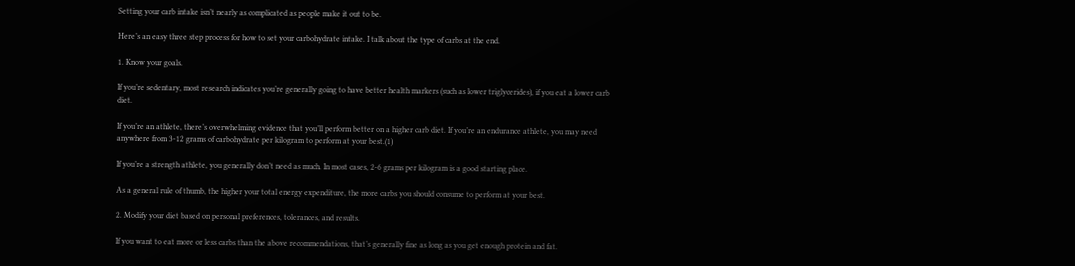Setting your carb intake isn’t nearly as complicated as people make it out to be.

Here’s an easy three step process for how to set your carbohydrate intake. I talk about the type of carbs at the end.

1. Know your goals.

If you’re sedentary, most research indicates you’re generally going to have better health markers (such as lower triglycerides), if you eat a lower carb diet.

If you’re an athlete, there’s overwhelming evidence that you’ll perform better on a higher carb diet. If you’re an endurance athlete, you may need anywhere from 3-12 grams of carbohydrate per kilogram to perform at your best.(1)

If you’re a strength athlete, you generally don’t need as much. In most cases, 2-6 grams per kilogram is a good starting place.

As a general rule of thumb, the higher your total energy expenditure, the more carbs you should consume to perform at your best.

2. Modify your diet based on personal preferences, tolerances, and results.

If you want to eat more or less carbs than the above recommendations, that’s generally fine as long as you get enough protein and fat.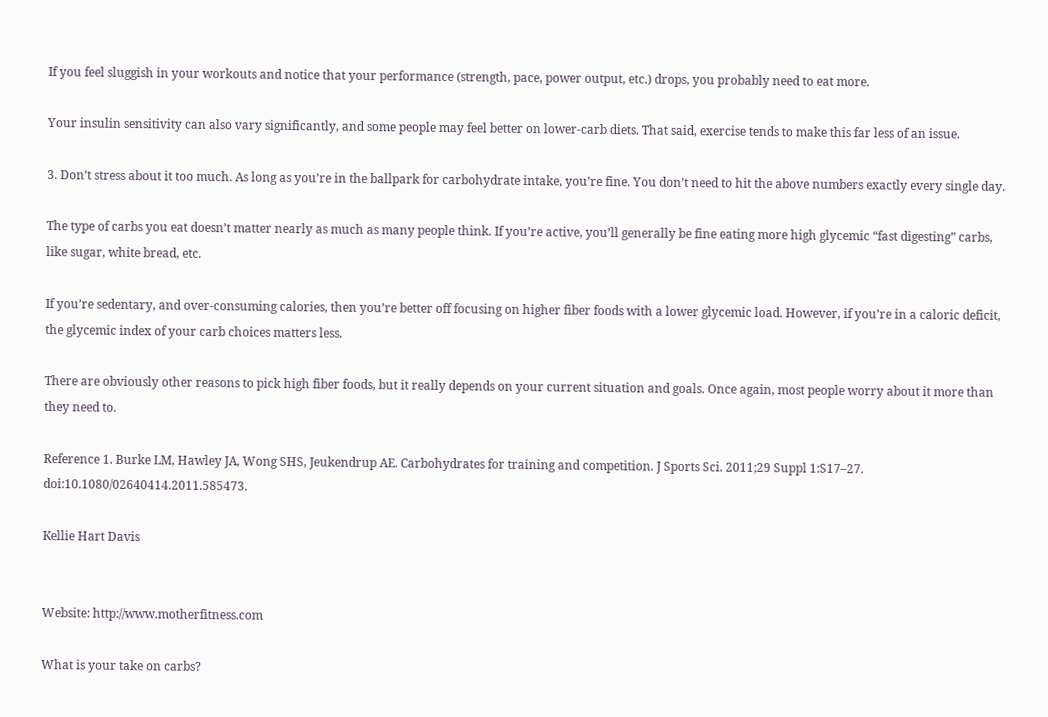If you feel sluggish in your workouts and notice that your performance (strength, pace, power output, etc.) drops, you probably need to eat more.

Your insulin sensitivity can also vary significantly, and some people may feel better on lower-carb diets. That said, exercise tends to make this far less of an issue.

3. Don’t stress about it too much. As long as you’re in the ballpark for carbohydrate intake, you’re fine. You don’t need to hit the above numbers exactly every single day.

The type of carbs you eat doesn’t matter nearly as much as many people think. If you’re active, you’ll generally be fine eating more high glycemic “fast digesting” carbs, like sugar, white bread, etc.

If you’re sedentary, and over-consuming calories, then you’re better off focusing on higher fiber foods with a lower glycemic load. However, if you’re in a caloric deficit, the glycemic index of your carb choices matters less.

There are obviously other reasons to pick high fiber foods, but it really depends on your current situation and goals. Once again, most people worry about it more than they need to.

Reference 1. Burke LM, Hawley JA, Wong SHS, Jeukendrup AE. Carbohydrates for training and competition. J Sports Sci. 2011;29 Suppl 1:S17–27. doi:10.1080/02640414.2011.585473.

Kellie Hart Davis


Website: http://www.motherfitness.com

What is your take on carbs?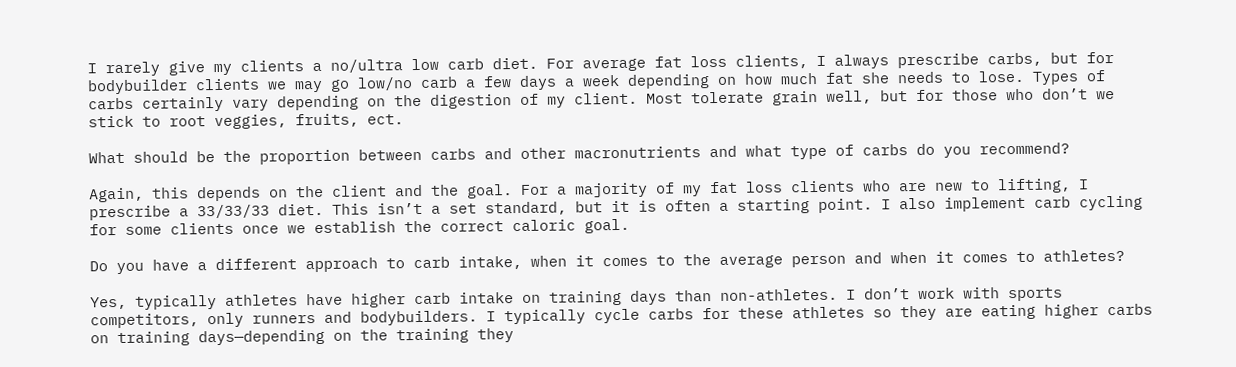I rarely give my clients a no/ultra low carb diet. For average fat loss clients, I always prescribe carbs, but for bodybuilder clients we may go low/no carb a few days a week depending on how much fat she needs to lose. Types of carbs certainly vary depending on the digestion of my client. Most tolerate grain well, but for those who don’t we stick to root veggies, fruits, ect.

What should be the proportion between carbs and other macronutrients and what type of carbs do you recommend?

Again, this depends on the client and the goal. For a majority of my fat loss clients who are new to lifting, I prescribe a 33/33/33 diet. This isn’t a set standard, but it is often a starting point. I also implement carb cycling for some clients once we establish the correct caloric goal.

Do you have a different approach to carb intake, when it comes to the average person and when it comes to athletes?

Yes, typically athletes have higher carb intake on training days than non-athletes. I don’t work with sports competitors, only runners and bodybuilders. I typically cycle carbs for these athletes so they are eating higher carbs on training days—depending on the training they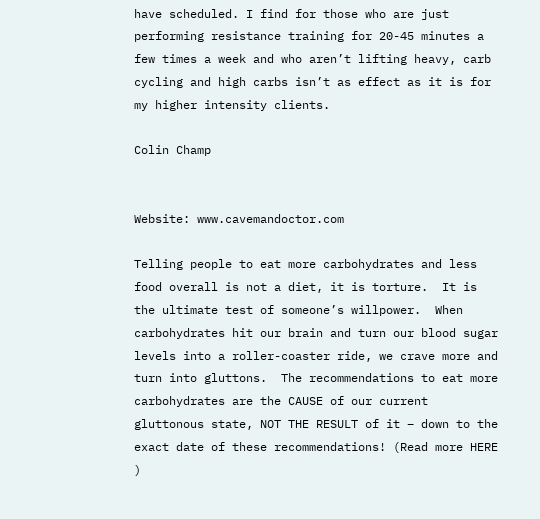have scheduled. I find for those who are just performing resistance training for 20-45 minutes a few times a week and who aren’t lifting heavy, carb cycling and high carbs isn’t as effect as it is for my higher intensity clients.

Colin Champ


Website: www.cavemandoctor.com

Telling people to eat more carbohydrates and less food overall is not a diet, it is torture.  It is the ultimate test of someone’s willpower.  When carbohydrates hit our brain and turn our blood sugar levels into a roller-coaster ride, we crave more and turn into gluttons.  The recommendations to eat more carbohydrates are the CAUSE of our current gluttonous state, NOT THE RESULT of it – down to the exact date of these recommendations! (Read more HERE )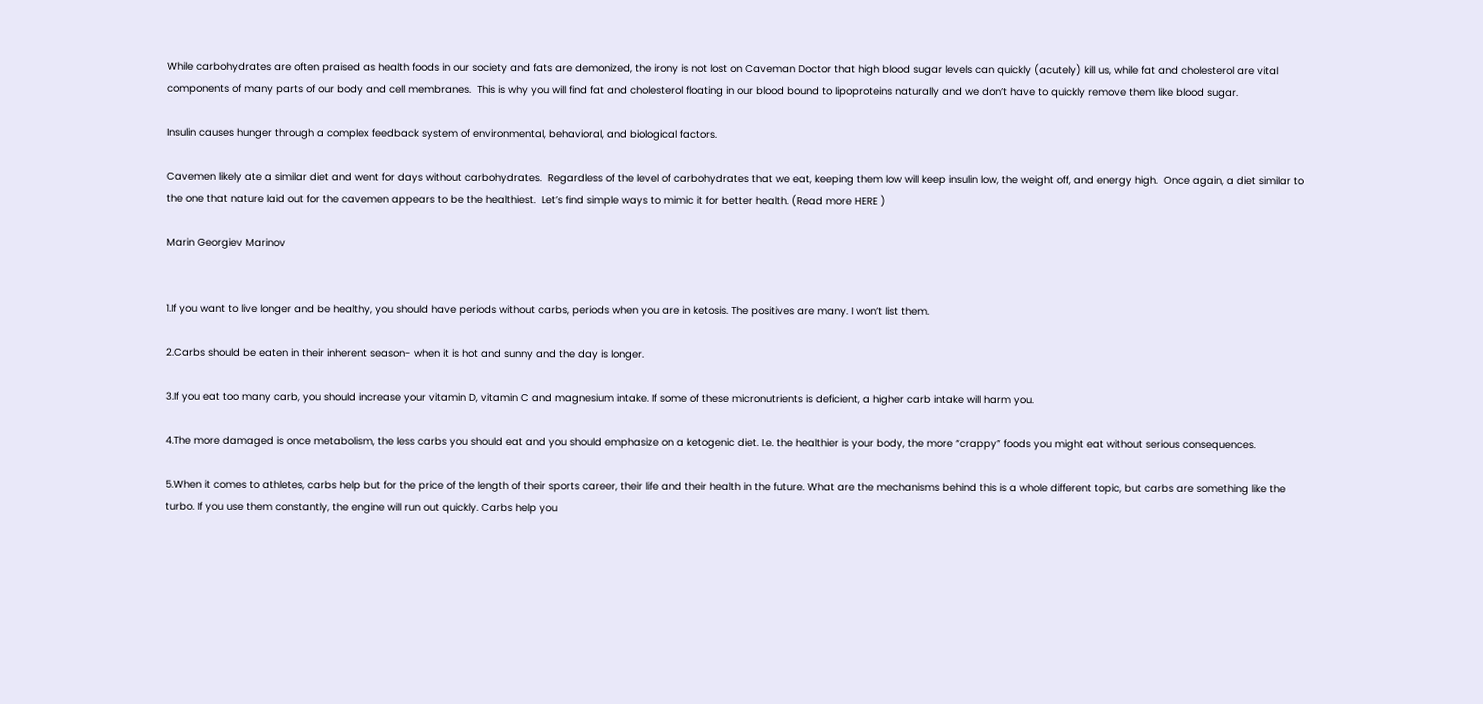While carbohydrates are often praised as health foods in our society and fats are demonized, the irony is not lost on Caveman Doctor that high blood sugar levels can quickly (acutely) kill us, while fat and cholesterol are vital components of many parts of our body and cell membranes.  This is why you will find fat and cholesterol floating in our blood bound to lipoproteins naturally and we don’t have to quickly remove them like blood sugar.

Insulin causes hunger through a complex feedback system of environmental, behavioral, and biological factors.

Cavemen likely ate a similar diet and went for days without carbohydrates.  Regardless of the level of carbohydrates that we eat, keeping them low will keep insulin low, the weight off, and energy high.  Once again, a diet similar to the one that nature laid out for the cavemen appears to be the healthiest.  Let’s find simple ways to mimic it for better health. (Read more HERE )

Marin Georgiev Marinov


1.If you want to live longer and be healthy, you should have periods without carbs, periods when you are in ketosis. The positives are many. I won’t list them.

2.Carbs should be eaten in their inherent season- when it is hot and sunny and the day is longer.

3.If you eat too many carb, you should increase your vitamin D, vitamin C and magnesium intake. If some of these micronutrients is deficient, a higher carb intake will harm you.

4.The more damaged is once metabolism, the less carbs you should eat and you should emphasize on a ketogenic diet. I.e. the healthier is your body, the more “crappy” foods you might eat without serious consequences.

5.When it comes to athletes, carbs help but for the price of the length of their sports career, their life and their health in the future. What are the mechanisms behind this is a whole different topic, but carbs are something like the turbo. If you use them constantly, the engine will run out quickly. Carbs help you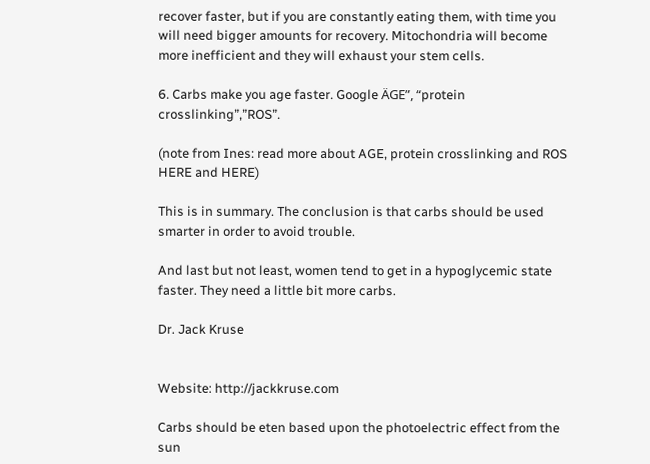recover faster, but if you are constantly eating them, with time you will need bigger amounts for recovery. Mitochondria will become more inefficient and they will exhaust your stem cells.

6. Carbs make you age faster. Google ÄGE”, “protein crosslinking”,”ROS”.

(note from Ines: read more about AGE, protein crosslinking and ROS HERE and HERE)

This is in summary. The conclusion is that carbs should be used smarter in order to avoid trouble.

And last but not least, women tend to get in a hypoglycemic state faster. They need a little bit more carbs.

Dr. Jack Kruse


Website: http://jackkruse.com

Carbs should be eten based upon the photoelectric effect from the sun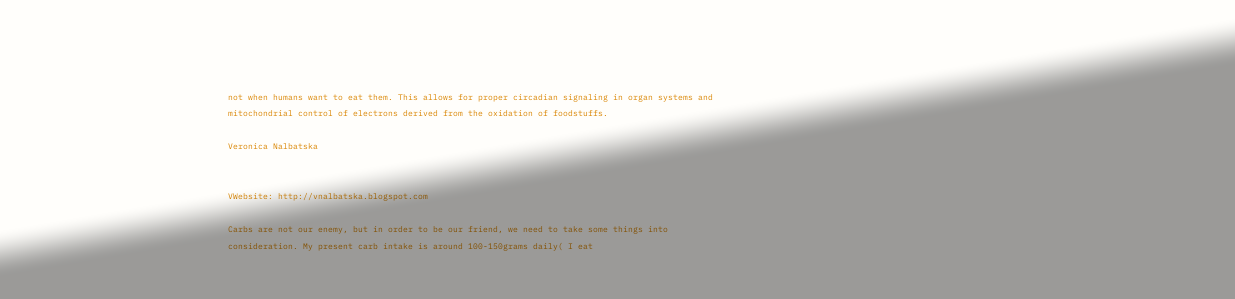not when humans want to eat them. This allows for proper circadian signaling in organ systems and mitochondrial control of electrons derived from the oxidation of foodstuffs.

Veronica Nalbatska


VWebsite: http://vnalbatska.blogspot.com

Carbs are not our enemy, but in order to be our friend, we need to take some things into consideration. My present carb intake is around 100-150grams daily( I eat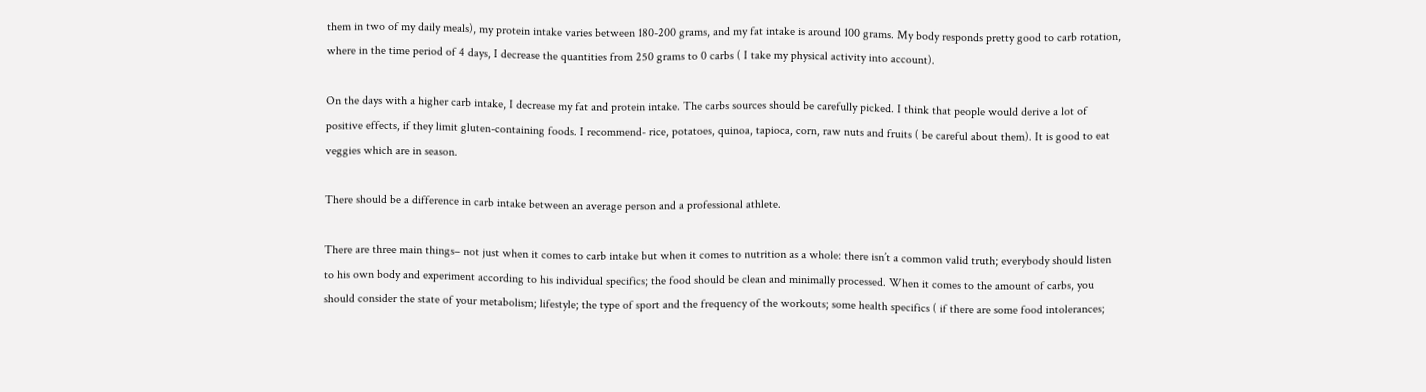them in two of my daily meals), my protein intake varies between 180-200 grams, and my fat intake is around 100 grams. My body responds pretty good to carb rotation, where in the time period of 4 days, I decrease the quantities from 250 grams to 0 carbs ( I take my physical activity into account).

On the days with a higher carb intake, I decrease my fat and protein intake. The carbs sources should be carefully picked. I think that people would derive a lot of positive effects, if they limit gluten-containing foods. I recommend- rice, potatoes, quinoa, tapioca, corn, raw nuts and fruits ( be careful about them). It is good to eat veggies which are in season.

There should be a difference in carb intake between an average person and a professional athlete.

There are three main things– not just when it comes to carb intake but when it comes to nutrition as a whole: there isn’t a common valid truth; everybody should listen to his own body and experiment according to his individual specifics; the food should be clean and minimally processed. When it comes to the amount of carbs, you should consider the state of your metabolism; lifestyle; the type of sport and the frequency of the workouts; some health specifics ( if there are some food intolerances;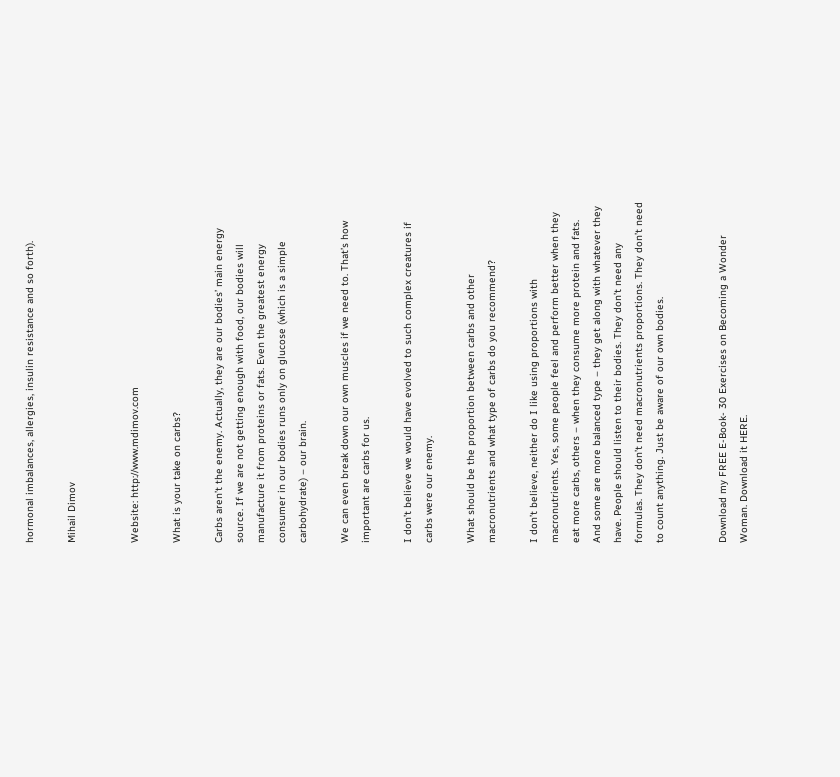hormonal imbalances, allergies, insulin resistance and so forth).

Mihail Dimov


Website: http://www.mdimov.com

What is your take on carbs?

Carbs aren’t the enemy. Actually, they are our bodies’ main energy source. If we are not getting enough with food, our bodies will manufacture it from proteins or fats. Even the greatest energy consumer in our bodies runs only on glucose (which is a simple carbohydrate) – our brain.

We can even break down our own muscles if we need to. That’s how important are carbs for us.

I don’t believe we would have evolved to such complex creatures if carbs were our enemy.

What should be the proportion between carbs and other macronutrients and what type of carbs do you recommend?

I don’t believe, neither do I like using proportions with macronutrients. Yes, some people feel and perform better when they eat more carbs, others – when they consume more protein and fats. And some are more balanced type – they get along with whatever they have. People should listen to their bodies. They don’t need any formulas. They don’t need macronutrients proportions. They don’t need to count anything. Just be aware of our own bodies.


Download my FREE E-Book- 30 Exercises on Becoming a Wonder Woman. Download it HERE.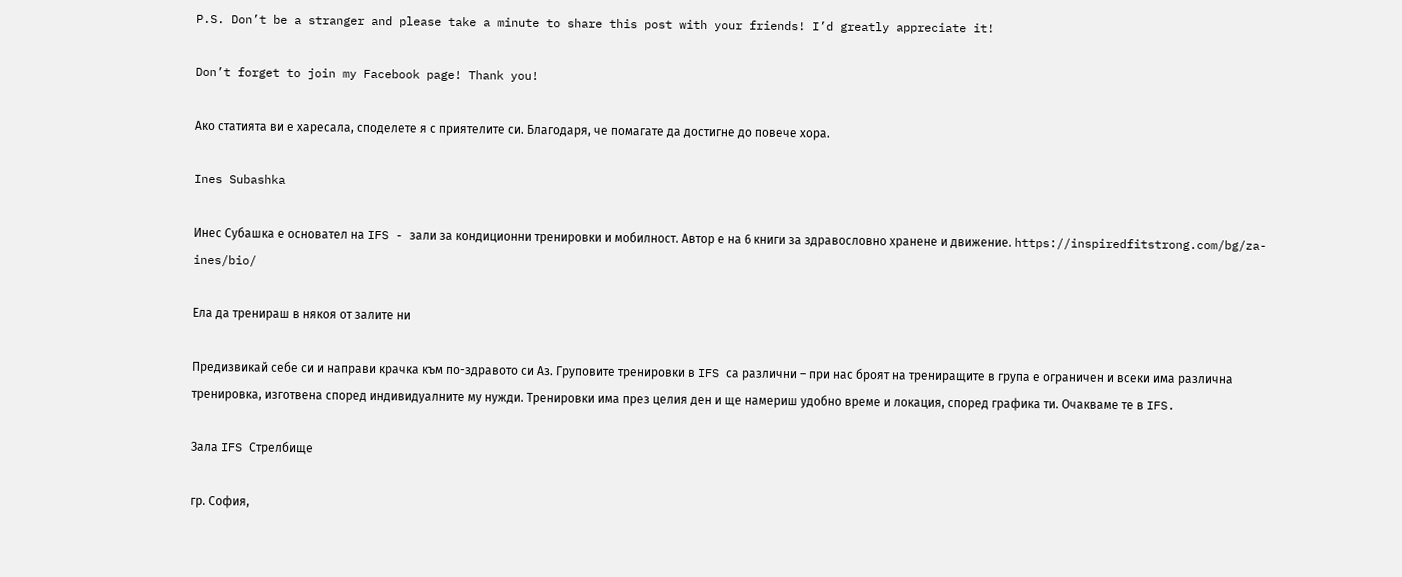P.S. Don’t be a stranger and please take a minute to share this post with your friends! I’d greatly appreciate it!

Don’t forget to join my Facebook page! Thank you!

Ако статията ви е харесала, споделете я с приятелите си. Благодаря, че помагате да достигне до повече хора.

Ines Subashka

Инес Субашка е основател на IFS - зали за кондиционни тренировки и мобилност. Автор е на 6 книги за здравословно хранене и движение. https://inspiredfitstrong.com/bg/za-ines/bio/

Ела да тренираш в някоя от залите ни

Предизвикай себе си и направи крачка към по-здравото си Аз. Груповите тренировки в IFS са различни – при нас броят на трениращите в група е ограничен и всеки има различна тренировка, изготвена според индивидуалните му нужди. Тренировки има през целия ден и ще намериш удобно време и локация, според графика ти. Очакваме те в IFS.

Зала IFS Стрелбище

гр. София,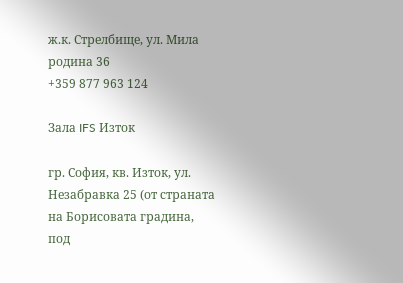ж.к. Стрелбище, ул. Мила родина 36
+359 877 963 124

Зала IFS Изток

гр. София, кв. Изток, ул. Незабравка 25 (от страната на Борисовата градина, под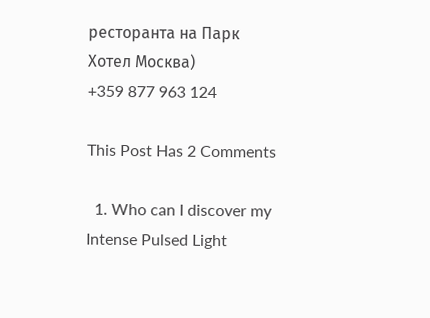ресторанта на Парк Хотел Москва)
+359 877 963 124

This Post Has 2 Comments

  1. Who can I discover my Intense Pulsed Light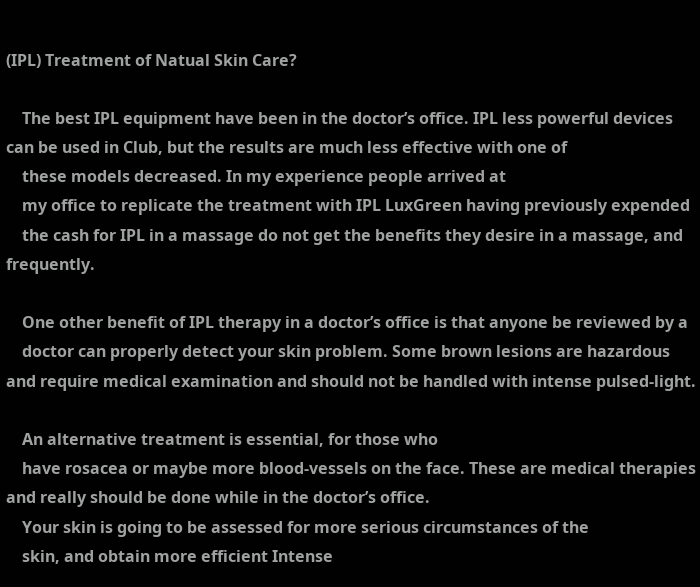(IPL) Treatment of Natual Skin Care?

    The best IPL equipment have been in the doctor’s office. IPL less powerful devices can be used in Club, but the results are much less effective with one of
    these models decreased. In my experience people arrived at
    my office to replicate the treatment with IPL LuxGreen having previously expended
    the cash for IPL in a massage do not get the benefits they desire in a massage, and frequently.

    One other benefit of IPL therapy in a doctor’s office is that anyone be reviewed by a
    doctor can properly detect your skin problem. Some brown lesions are hazardous and require medical examination and should not be handled with intense pulsed-light.

    An alternative treatment is essential, for those who
    have rosacea or maybe more blood-vessels on the face. These are medical therapies and really should be done while in the doctor’s office.
    Your skin is going to be assessed for more serious circumstances of the
    skin, and obtain more efficient Intense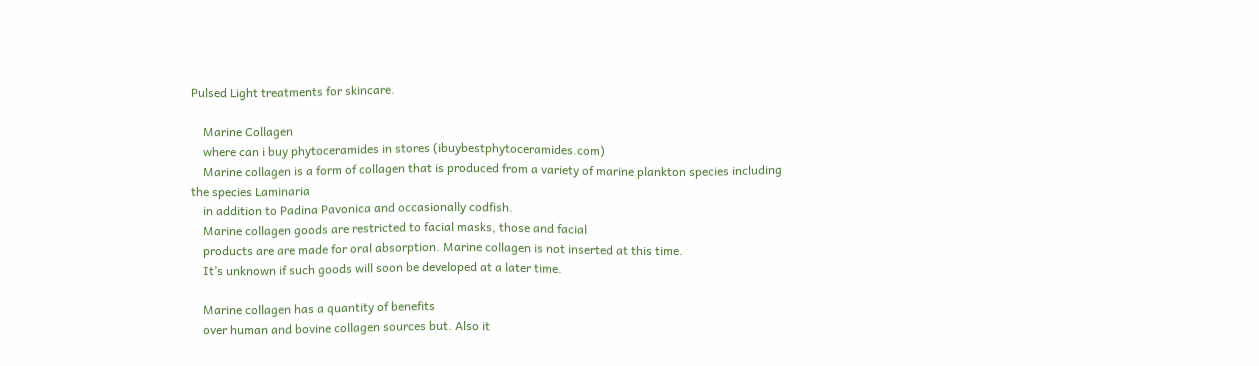Pulsed Light treatments for skincare.

    Marine Collagen
    where can i buy phytoceramides in stores (ibuybestphytoceramides.com)
    Marine collagen is a form of collagen that is produced from a variety of marine plankton species including the species Laminaria
    in addition to Padina Pavonica and occasionally codfish.
    Marine collagen goods are restricted to facial masks, those and facial
    products are are made for oral absorption. Marine collagen is not inserted at this time.
    It’s unknown if such goods will soon be developed at a later time.

    Marine collagen has a quantity of benefits
    over human and bovine collagen sources but. Also it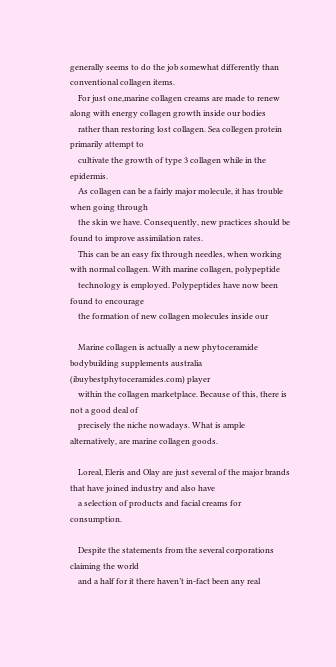generally seems to do the job somewhat differently than conventional collagen items.
    For just one,marine collagen creams are made to renew along with energy collagen growth inside our bodies
    rather than restoring lost collagen. Sea collegen protein primarily attempt to
    cultivate the growth of type 3 collagen while in the epidermis.
    As collagen can be a fairly major molecule, it has trouble when going through
    the skin we have. Consequently, new practices should be found to improve assimilation rates.
    This can be an easy fix through needles, when working with normal collagen. With marine collagen, polypeptide
    technology is employed. Polypeptides have now been found to encourage
    the formation of new collagen molecules inside our

    Marine collagen is actually a new phytoceramide bodybuilding supplements australia (ibuybestphytoceramides.com) player
    within the collagen marketplace. Because of this, there is not a good deal of
    precisely the niche nowadays. What is ample alternatively, are marine collagen goods.

    Loreal, Eleris and Olay are just several of the major brands that have joined industry and also have
    a selection of products and facial creams for consumption.

    Despite the statements from the several corporations claiming the world
    and a half for it there haven’t in-fact been any real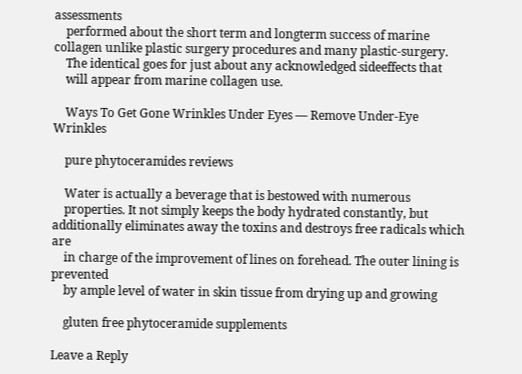assessments
    performed about the short term and longterm success of marine collagen unlike plastic surgery procedures and many plastic-surgery.
    The identical goes for just about any acknowledged sideeffects that
    will appear from marine collagen use.

    Ways To Get Gone Wrinkles Under Eyes — Remove Under-Eye Wrinkles

    pure phytoceramides reviews

    Water is actually a beverage that is bestowed with numerous
    properties. It not simply keeps the body hydrated constantly, but additionally eliminates away the toxins and destroys free radicals which are
    in charge of the improvement of lines on forehead. The outer lining is prevented
    by ample level of water in skin tissue from drying up and growing

    gluten free phytoceramide supplements

Leave a Reply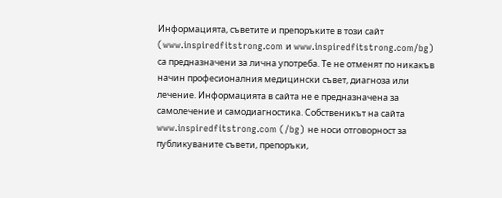Информацията, съветите и препоръките в този сайт (www.inspiredfitstrong.com и www.inspiredfitstrong.com/bg) са предназначени за лична употреба. Те не отменят по никакъв начин професионалния медицински съвет, диагноза или лечение. Информацията в сайта не е предназначена за самолечение и самодиагностика. Собственикът на сайта www.inspiredfitstrong.com (/bg) не носи отговорност за публикуваните съвети, препоръки,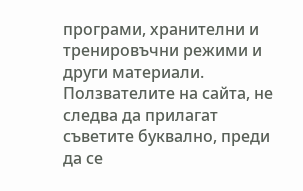програми, хранителни и тренировъчни режими и други материали. Ползвателите на сайта, не следва да прилагат съветите буквално, преди да се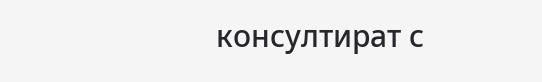консултират с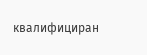квалифициран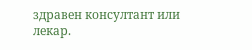здравен консултант или лекар.